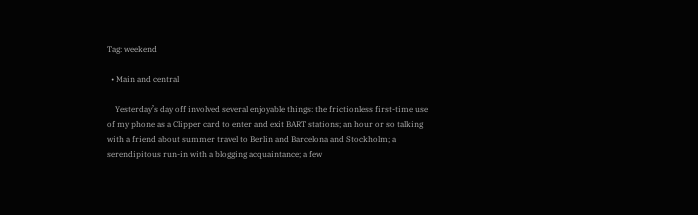Tag: weekend

  • Main and central

    Yesterday’s day off involved several enjoyable things: the frictionless first-time use of my phone as a Clipper card to enter and exit BART stations; an hour or so talking with a friend about summer travel to Berlin and Barcelona and Stockholm; a serendipitous run-in with a blogging acquaintance; a few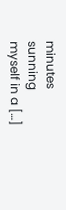minutes sunning myself in a […]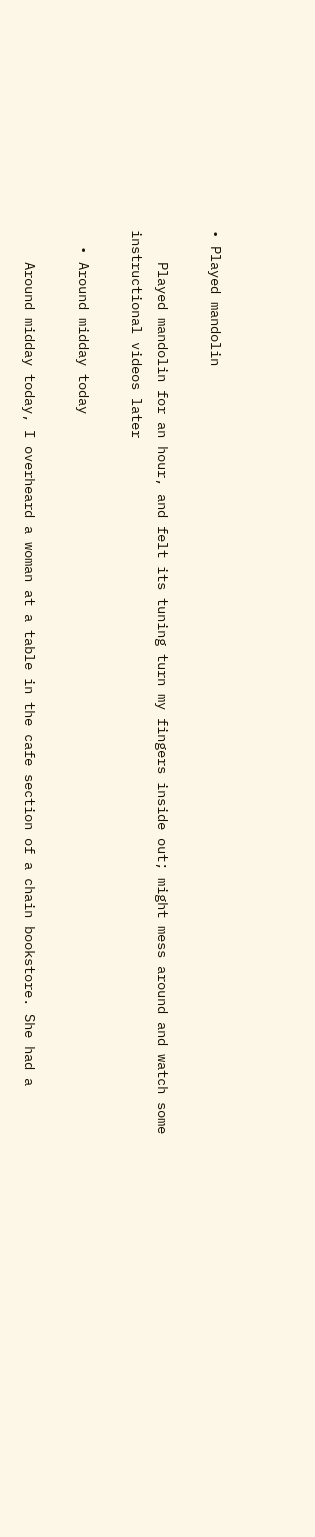• Played mandolin

    Played mandolin for an hour, and felt its tuning turn my fingers inside out; might mess around and watch some instructional videos later

  • Around midday today

    Around midday today, I overheard a woman at a table in the cafe section of a chain bookstore. She had a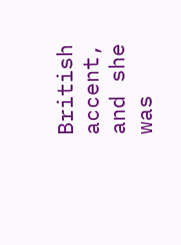British accent, and she was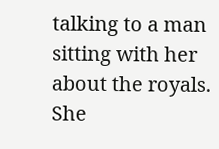talking to a man sitting with her about the royals. She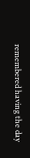remembered having the day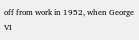off from work in 1952, when George VI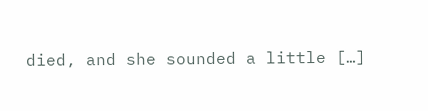died, and she sounded a little […]